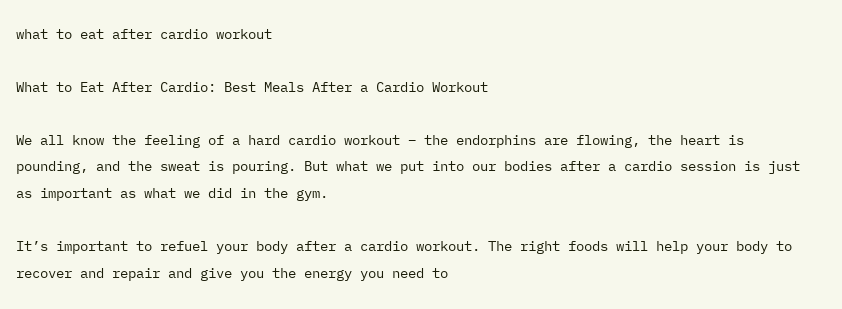what to eat after cardio workout

What to Eat After Cardio: Best Meals After a Cardio Workout

We all know the feeling of a hard cardio workout – the endorphins are flowing, the heart is pounding, and the sweat is pouring. But what we put into our bodies after a cardio session is just as important as what we did in the gym.

It’s important to refuel your body after a cardio workout. The right foods will help your body to recover and repair and give you the energy you need to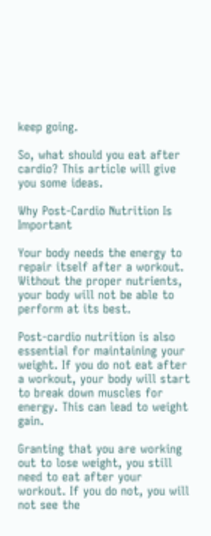keep going.

So, what should you eat after cardio? This article will give you some ideas.

Why Post-Cardio Nutrition Is Important

Your body needs the energy to repair itself after a workout. Without the proper nutrients, your body will not be able to perform at its best.

Post-cardio nutrition is also essential for maintaining your weight. If you do not eat after a workout, your body will start to break down muscles for energy. This can lead to weight gain.

Granting that you are working out to lose weight, you still need to eat after your workout. If you do not, you will not see the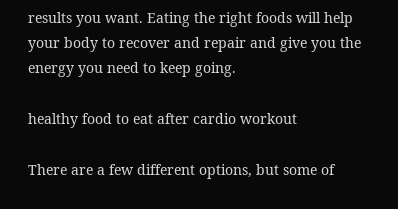results you want. Eating the right foods will help your body to recover and repair and give you the energy you need to keep going.

healthy food to eat after cardio workout

There are a few different options, but some of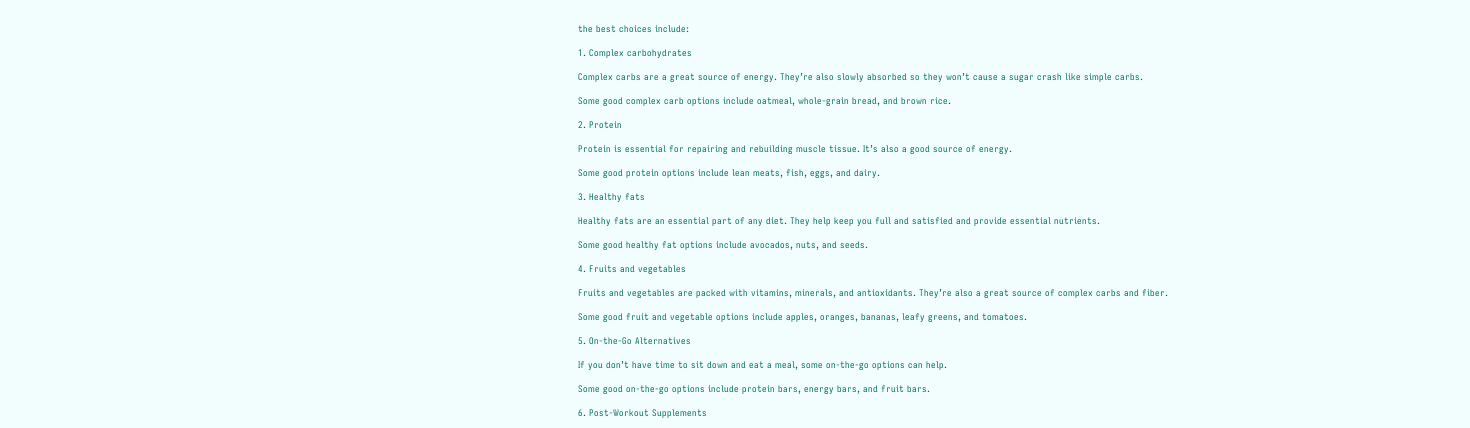the best choices include:

1. Complex carbohydrates

Complex carbs are a great source of energy. They’re also slowly absorbed so they won’t cause a sugar crash like simple carbs.

Some good complex carb options include oatmeal, whole-grain bread, and brown rice.

2. Protein

Protein is essential for repairing and rebuilding muscle tissue. It’s also a good source of energy.

Some good protein options include lean meats, fish, eggs, and dairy.

3. Healthy fats

Healthy fats are an essential part of any diet. They help keep you full and satisfied and provide essential nutrients.

Some good healthy fat options include avocados, nuts, and seeds.

4. Fruits and vegetables

Fruits and vegetables are packed with vitamins, minerals, and antioxidants. They’re also a great source of complex carbs and fiber.

Some good fruit and vegetable options include apples, oranges, bananas, leafy greens, and tomatoes.

5. On-the-Go Alternatives

If you don’t have time to sit down and eat a meal, some on-the-go options can help.

Some good on-the-go options include protein bars, energy bars, and fruit bars.

6. Post-Workout Supplements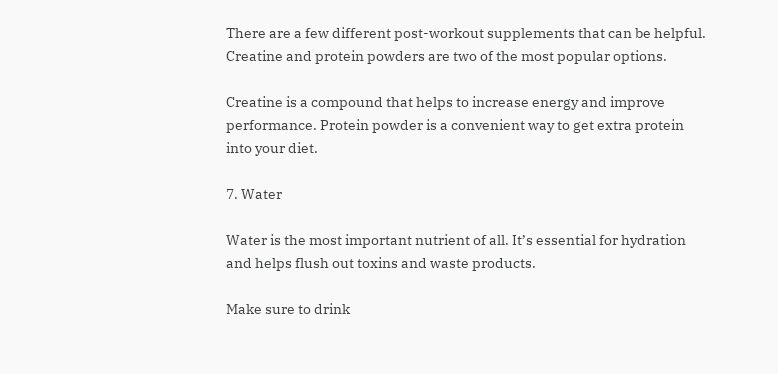There are a few different post-workout supplements that can be helpful. Creatine and protein powders are two of the most popular options.

Creatine is a compound that helps to increase energy and improve performance. Protein powder is a convenient way to get extra protein into your diet.

7. Water

Water is the most important nutrient of all. It’s essential for hydration and helps flush out toxins and waste products.

Make sure to drink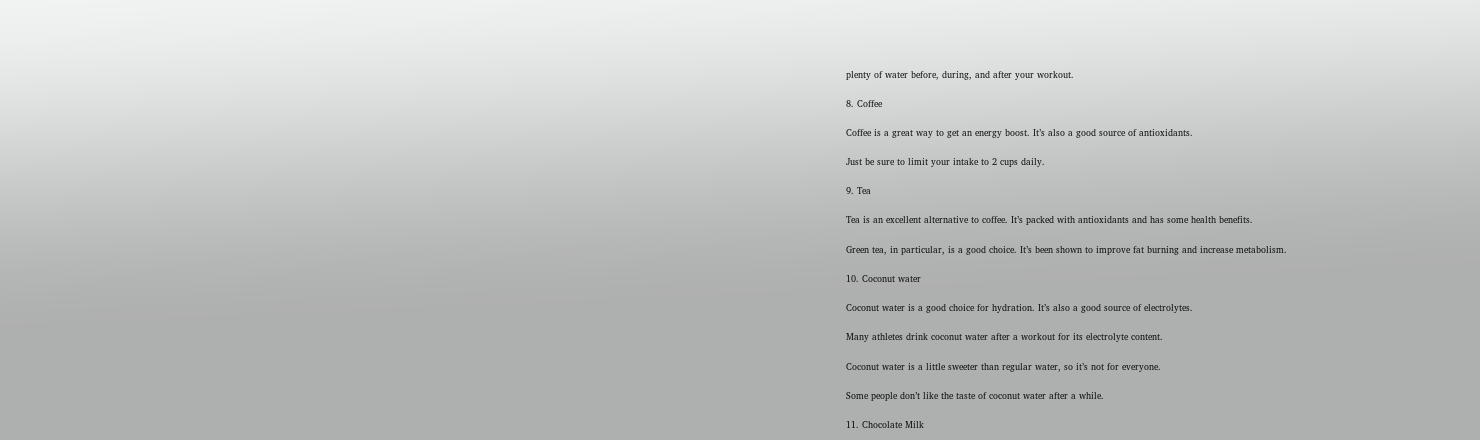plenty of water before, during, and after your workout.

8. Coffee

Coffee is a great way to get an energy boost. It’s also a good source of antioxidants.

Just be sure to limit your intake to 2 cups daily.

9. Tea

Tea is an excellent alternative to coffee. It’s packed with antioxidants and has some health benefits.

Green tea, in particular, is a good choice. It’s been shown to improve fat burning and increase metabolism.

10. Coconut water

Coconut water is a good choice for hydration. It’s also a good source of electrolytes.

Many athletes drink coconut water after a workout for its electrolyte content.

Coconut water is a little sweeter than regular water, so it’s not for everyone.

Some people don’t like the taste of coconut water after a while.

11. Chocolate Milk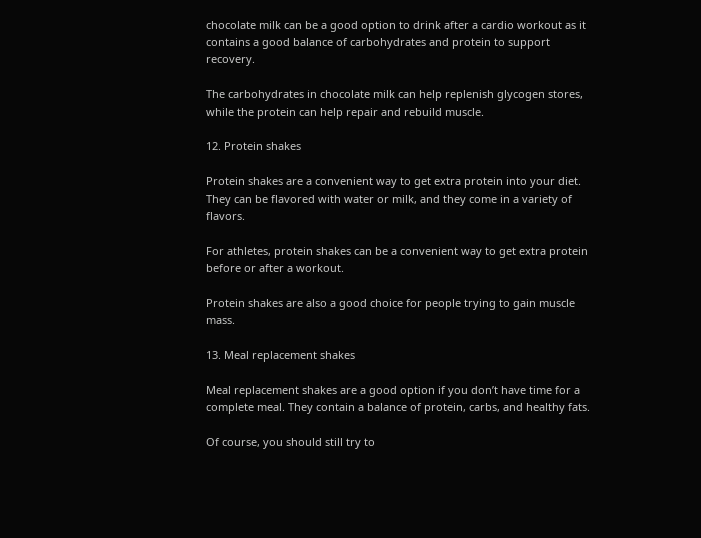chocolate milk can be a good option to drink after a cardio workout as it contains a good balance of carbohydrates and protein to support recovery.

The carbohydrates in chocolate milk can help replenish glycogen stores, while the protein can help repair and rebuild muscle.

12. Protein shakes

Protein shakes are a convenient way to get extra protein into your diet. They can be flavored with water or milk, and they come in a variety of flavors.

For athletes, protein shakes can be a convenient way to get extra protein before or after a workout.

Protein shakes are also a good choice for people trying to gain muscle mass.

13. Meal replacement shakes

Meal replacement shakes are a good option if you don’t have time for a complete meal. They contain a balance of protein, carbs, and healthy fats.

Of course, you should still try to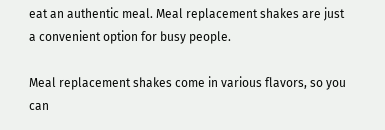eat an authentic meal. Meal replacement shakes are just a convenient option for busy people.

Meal replacement shakes come in various flavors, so you can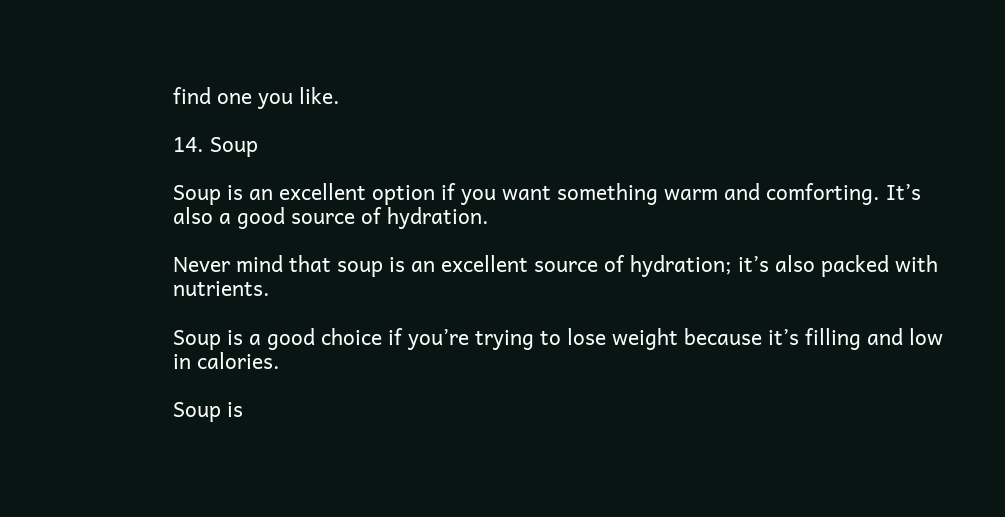find one you like.

14. Soup

Soup is an excellent option if you want something warm and comforting. It’s also a good source of hydration.

Never mind that soup is an excellent source of hydration; it’s also packed with nutrients.

Soup is a good choice if you’re trying to lose weight because it’s filling and low in calories.

Soup is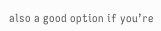also a good option if you’re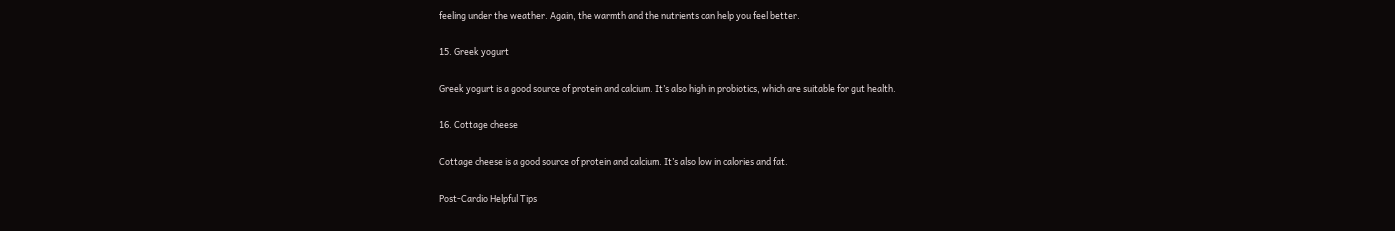feeling under the weather. Again, the warmth and the nutrients can help you feel better.

15. Greek yogurt

Greek yogurt is a good source of protein and calcium. It’s also high in probiotics, which are suitable for gut health.

16. Cottage cheese

Cottage cheese is a good source of protein and calcium. It’s also low in calories and fat.

Post-Cardio Helpful Tips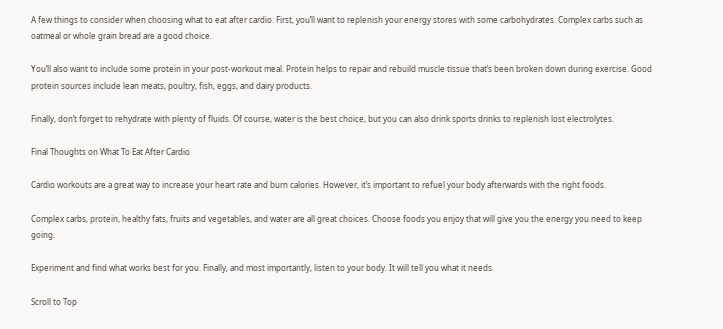A few things to consider when choosing what to eat after cardio. First, you’ll want to replenish your energy stores with some carbohydrates. Complex carbs such as oatmeal or whole grain bread are a good choice.

You’ll also want to include some protein in your post-workout meal. Protein helps to repair and rebuild muscle tissue that’s been broken down during exercise. Good protein sources include lean meats, poultry, fish, eggs, and dairy products.

Finally, don’t forget to rehydrate with plenty of fluids. Of course, water is the best choice, but you can also drink sports drinks to replenish lost electrolytes.

Final Thoughts on What To Eat After Cardio

Cardio workouts are a great way to increase your heart rate and burn calories. However, it’s important to refuel your body afterwards with the right foods.

Complex carbs, protein, healthy fats, fruits and vegetables, and water are all great choices. Choose foods you enjoy that will give you the energy you need to keep going.

Experiment and find what works best for you. Finally, and most importantly, listen to your body. It will tell you what it needs.

Scroll to Top